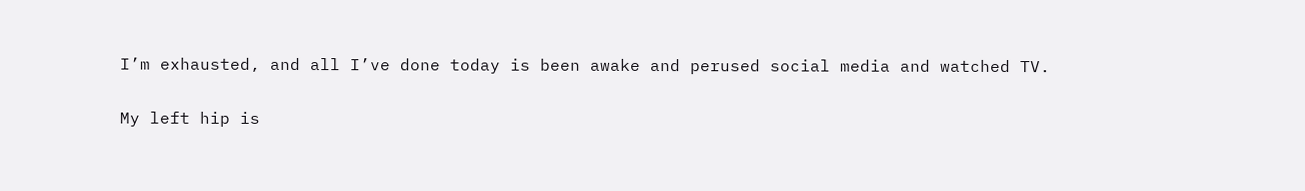I’m exhausted, and all I’ve done today is been awake and perused social media and watched TV.

My left hip is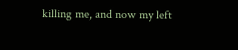killing me, and now my left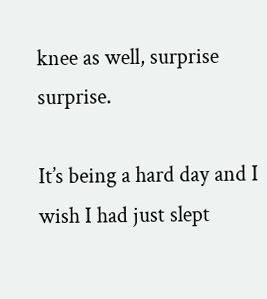knee as well, surprise surprise.

It’s being a hard day and I wish I had just slept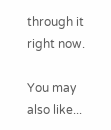through it right now.

You may also like...